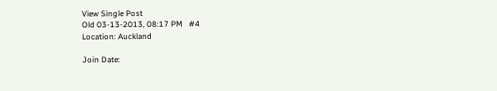View Single Post
Old 03-13-2013, 08:17 PM   #4
Location: Auckland

Join Date: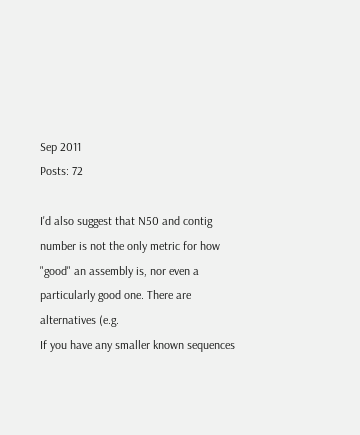Sep 2011
Posts: 72

I'd also suggest that N50 and contig number is not the only metric for how "good" an assembly is, nor even a particularly good one. There are alternatives (e.g.
If you have any smaller known sequences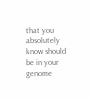that you absolutely know should be in your genome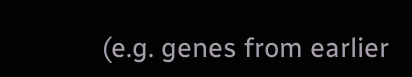(e.g. genes from earlier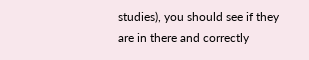studies), you should see if they are in there and correctly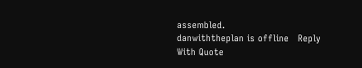assembled.
danwiththeplan is offline   Reply With Quote